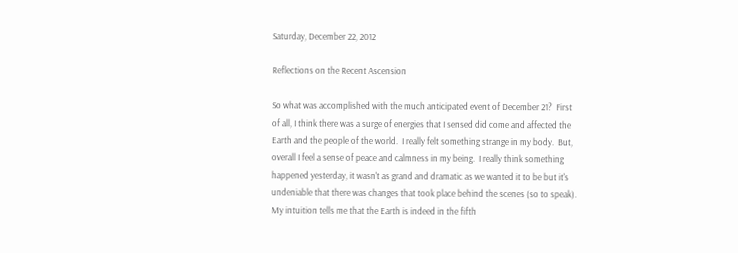Saturday, December 22, 2012

Reflections on the Recent Ascension

So what was accomplished with the much anticipated event of December 21?  First of all, I think there was a surge of energies that I sensed did come and affected the Earth and the people of the world.  I really felt something strange in my body.  But, overall I feel a sense of peace and calmness in my being.  I really think something happened yesterday, it wasn't as grand and dramatic as we wanted it to be but it's undeniable that there was changes that took place behind the scenes (so to speak).  My intuition tells me that the Earth is indeed in the fifth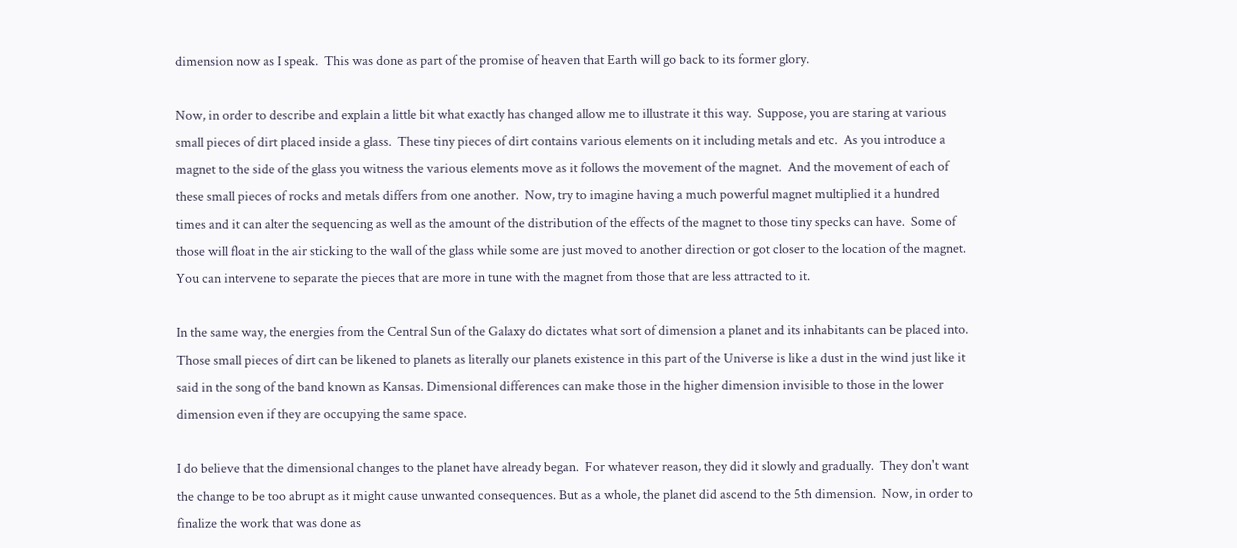dimension now as I speak.  This was done as part of the promise of heaven that Earth will go back to its former glory.

Now, in order to describe and explain a little bit what exactly has changed allow me to illustrate it this way.  Suppose, you are staring at various small pieces of dirt placed inside a glass.  These tiny pieces of dirt contains various elements on it including metals and etc.  As you introduce a magnet to the side of the glass you witness the various elements move as it follows the movement of the magnet.  And the movement of each of these small pieces of rocks and metals differs from one another.  Now, try to imagine having a much powerful magnet multiplied it a hundred times and it can alter the sequencing as well as the amount of the distribution of the effects of the magnet to those tiny specks can have.  Some of those will float in the air sticking to the wall of the glass while some are just moved to another direction or got closer to the location of the magnet.  You can intervene to separate the pieces that are more in tune with the magnet from those that are less attracted to it.

In the same way, the energies from the Central Sun of the Galaxy do dictates what sort of dimension a planet and its inhabitants can be placed into.  Those small pieces of dirt can be likened to planets as literally our planets existence in this part of the Universe is like a dust in the wind just like it said in the song of the band known as Kansas. Dimensional differences can make those in the higher dimension invisible to those in the lower dimension even if they are occupying the same space.

I do believe that the dimensional changes to the planet have already began.  For whatever reason, they did it slowly and gradually.  They don't want the change to be too abrupt as it might cause unwanted consequences. But as a whole, the planet did ascend to the 5th dimension.  Now, in order to finalize the work that was done as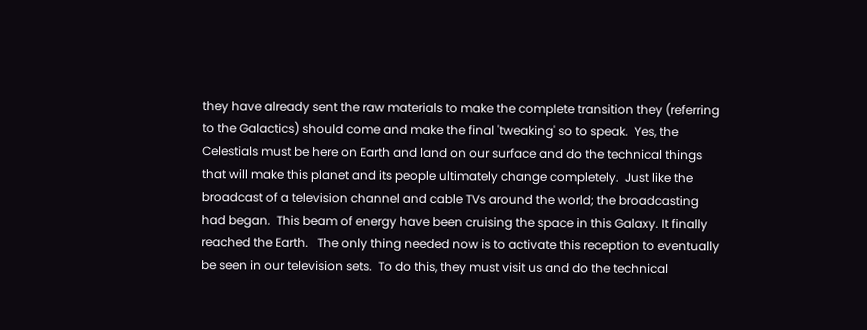they have already sent the raw materials to make the complete transition they (referring to the Galactics) should come and make the final 'tweaking' so to speak.  Yes, the Celestials must be here on Earth and land on our surface and do the technical things that will make this planet and its people ultimately change completely.  Just like the broadcast of a television channel and cable TVs around the world; the broadcasting had began.  This beam of energy have been cruising the space in this Galaxy. It finally reached the Earth.   The only thing needed now is to activate this reception to eventually be seen in our television sets.  To do this, they must visit us and do the technical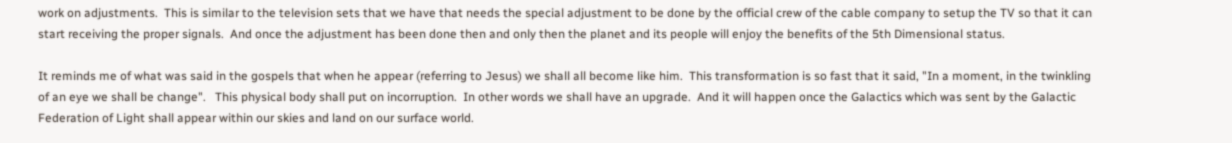work on adjustments.  This is similar to the television sets that we have that needs the special adjustment to be done by the official crew of the cable company to setup the TV so that it can start receiving the proper signals.  And once the adjustment has been done then and only then the planet and its people will enjoy the benefits of the 5th Dimensional status.

It reminds me of what was said in the gospels that when he appear (referring to Jesus) we shall all become like him.  This transformation is so fast that it said, "In a moment, in the twinkling of an eye we shall be change".   This physical body shall put on incorruption.  In other words we shall have an upgrade.  And it will happen once the Galactics which was sent by the Galactic Federation of Light shall appear within our skies and land on our surface world.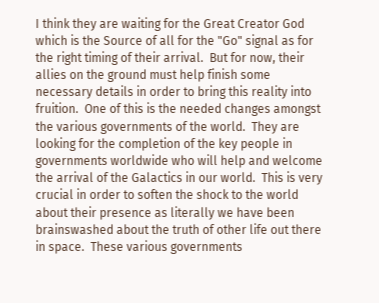I think they are waiting for the Great Creator God which is the Source of all for the "Go" signal as for the right timing of their arrival.  But for now, their allies on the ground must help finish some necessary details in order to bring this reality into fruition.  One of this is the needed changes amongst the various governments of the world.  They are looking for the completion of the key people in governments worldwide who will help and welcome the arrival of the Galactics in our world.  This is very crucial in order to soften the shock to the world about their presence as literally we have been brainswashed about the truth of other life out there in space.  These various governments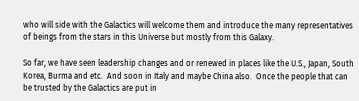who will side with the Galactics will welcome them and introduce the many representatives of beings from the stars in this Universe but mostly from this Galaxy.

So far, we have seen leadership changes and or renewed in places like the U.S., Japan, South Korea, Burma and etc.  And soon in Italy and maybe China also.  Once the people that can be trusted by the Galactics are put in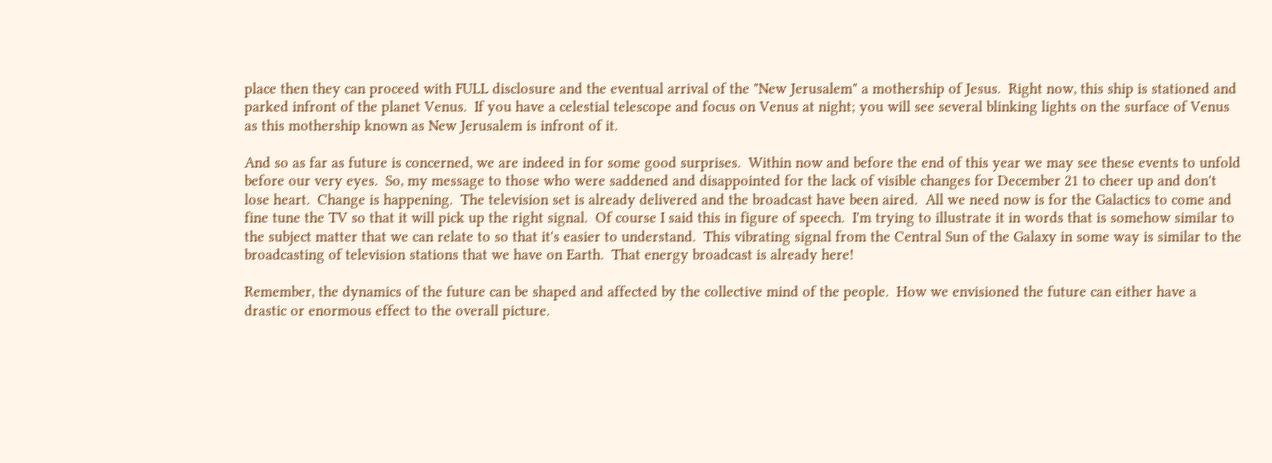place then they can proceed with FULL disclosure and the eventual arrival of the "New Jerusalem" a mothership of Jesus.  Right now, this ship is stationed and parked infront of the planet Venus.  If you have a celestial telescope and focus on Venus at night; you will see several blinking lights on the surface of Venus as this mothership known as New Jerusalem is infront of it.

And so as far as future is concerned, we are indeed in for some good surprises.  Within now and before the end of this year we may see these events to unfold before our very eyes.  So, my message to those who were saddened and disappointed for the lack of visible changes for December 21 to cheer up and don't lose heart.  Change is happening.  The television set is already delivered and the broadcast have been aired.  All we need now is for the Galactics to come and fine tune the TV so that it will pick up the right signal.  Of course I said this in figure of speech.  I'm trying to illustrate it in words that is somehow similar to the subject matter that we can relate to so that it's easier to understand.  This vibrating signal from the Central Sun of the Galaxy in some way is similar to the broadcasting of television stations that we have on Earth.  That energy broadcast is already here!

Remember, the dynamics of the future can be shaped and affected by the collective mind of the people.  How we envisioned the future can either have a drastic or enormous effect to the overall picture.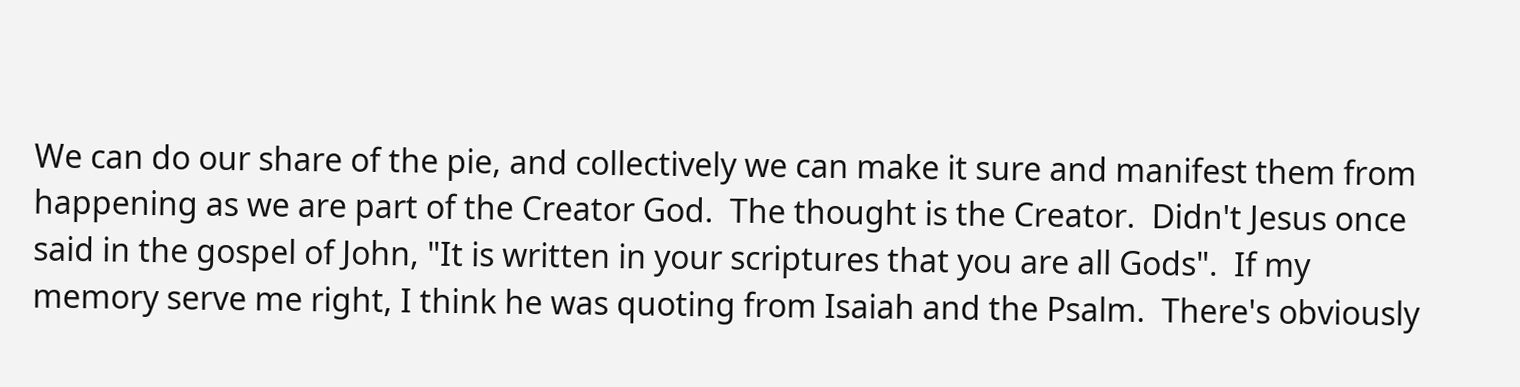We can do our share of the pie, and collectively we can make it sure and manifest them from happening as we are part of the Creator God.  The thought is the Creator.  Didn't Jesus once said in the gospel of John, "It is written in your scriptures that you are all Gods".  If my memory serve me right, I think he was quoting from Isaiah and the Psalm.  There's obviously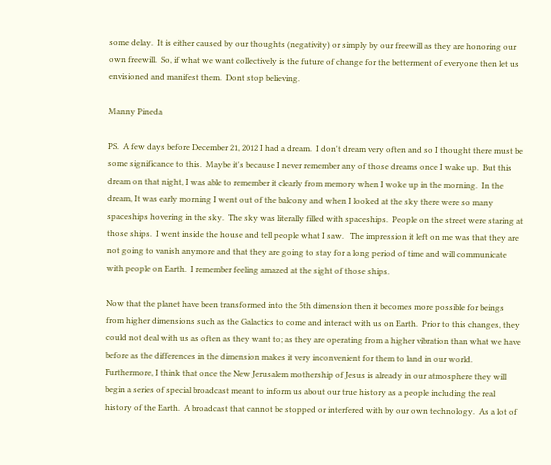some delay.  It is either caused by our thoughts (negativity) or simply by our freewill as they are honoring our own freewill.  So, if what we want collectively is the future of change for the betterment of everyone then let us envisioned and manifest them.  Dont stop believing.

Manny Pineda

PS.  A few days before December 21, 2012 I had a dream.  I don't dream very often and so I thought there must be some significance to this.  Maybe it's because I never remember any of those dreams once I wake up.  But this dream on that night, I was able to remember it clearly from memory when I woke up in the morning.  In the dream, It was early morning I went out of the balcony and when I looked at the sky there were so many spaceships hovering in the sky.  The sky was literally filled with spaceships.  People on the street were staring at those ships.  I went inside the house and tell people what I saw.   The impression it left on me was that they are not going to vanish anymore and that they are going to stay for a long period of time and will communicate with people on Earth.  I remember feeling amazed at the sight of those ships.

Now that the planet have been transformed into the 5th dimension then it becomes more possible for beings from higher dimensions such as the Galactics to come and interact with us on Earth.  Prior to this changes, they could not deal with us as often as they want to; as they are operating from a higher vibration than what we have before as the differences in the dimension makes it very inconvenient for them to land in our world.   Furthermore, I think that once the New Jerusalem mothership of Jesus is already in our atmosphere they will begin a series of special broadcast meant to inform us about our true history as a people including the real history of the Earth.  A broadcast that cannot be stopped or interfered with by our own technology.  As a lot of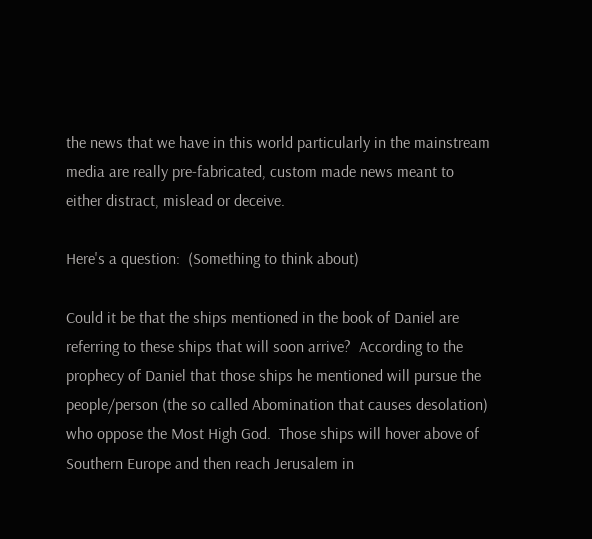the news that we have in this world particularly in the mainstream media are really pre-fabricated, custom made news meant to either distract, mislead or deceive.

Here's a question:  (Something to think about)

Could it be that the ships mentioned in the book of Daniel are referring to these ships that will soon arrive?  According to the prophecy of Daniel that those ships he mentioned will pursue the people/person (the so called Abomination that causes desolation) who oppose the Most High God.  Those ships will hover above of Southern Europe and then reach Jerusalem in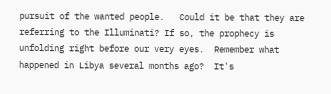pursuit of the wanted people.   Could it be that they are referring to the Illuminati? If so, the prophecy is unfolding right before our very eyes.  Remember what happened in Libya several months ago?  It's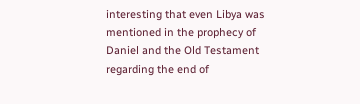interesting that even Libya was mentioned in the prophecy of Daniel and the Old Testament regarding the end of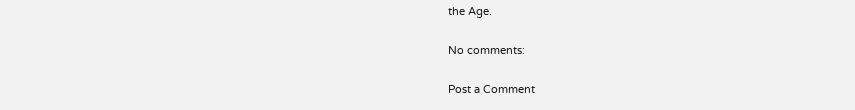the Age.

No comments:

Post a Comment